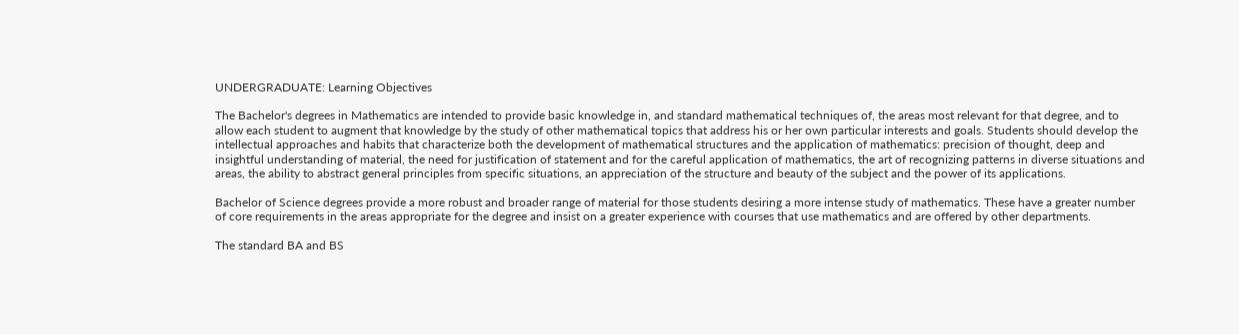UNDERGRADUATE: Learning Objectives

The Bachelor's degrees in Mathematics are intended to provide basic knowledge in, and standard mathematical techniques of, the areas most relevant for that degree, and to allow each student to augment that knowledge by the study of other mathematical topics that address his or her own particular interests and goals. Students should develop the intellectual approaches and habits that characterize both the development of mathematical structures and the application of mathematics: precision of thought, deep and insightful understanding of material, the need for justification of statement and for the careful application of mathematics, the art of recognizing patterns in diverse situations and areas, the ability to abstract general principles from specific situations, an appreciation of the structure and beauty of the subject and the power of its applications.

Bachelor of Science degrees provide a more robust and broader range of material for those students desiring a more intense study of mathematics. These have a greater number of core requirements in the areas appropriate for the degree and insist on a greater experience with courses that use mathematics and are offered by other departments.

The standard BA and BS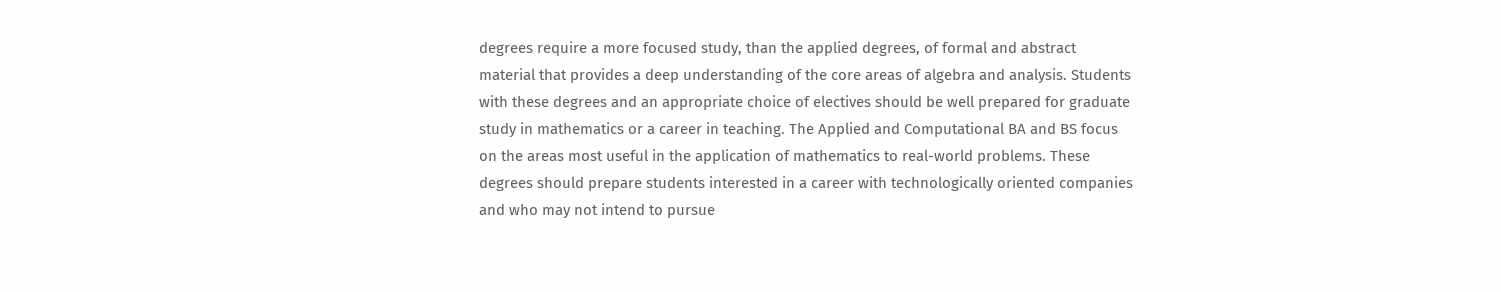degrees require a more focused study, than the applied degrees, of formal and abstract material that provides a deep understanding of the core areas of algebra and analysis. Students with these degrees and an appropriate choice of electives should be well prepared for graduate study in mathematics or a career in teaching. The Applied and Computational BA and BS focus on the areas most useful in the application of mathematics to real-world problems. These degrees should prepare students interested in a career with technologically oriented companies and who may not intend to pursue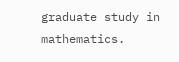graduate study in mathematics.